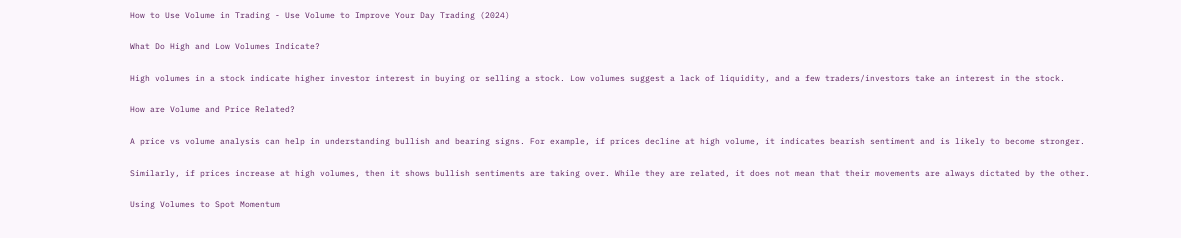How to Use Volume in Trading - Use Volume to Improve Your Day Trading (2024)

What Do High and Low Volumes Indicate?

High volumes in a stock indicate higher investor interest in buying or selling a stock. Low volumes suggest a lack of liquidity, and a few traders/investors take an interest in the stock.

How are Volume and Price Related?

A price vs volume analysis can help in understanding bullish and bearing signs. For example, if prices decline at high volume, it indicates bearish sentiment and is likely to become stronger.

Similarly, if prices increase at high volumes, then it shows bullish sentiments are taking over. While they are related, it does not mean that their movements are always dictated by the other.

Using Volumes to Spot Momentum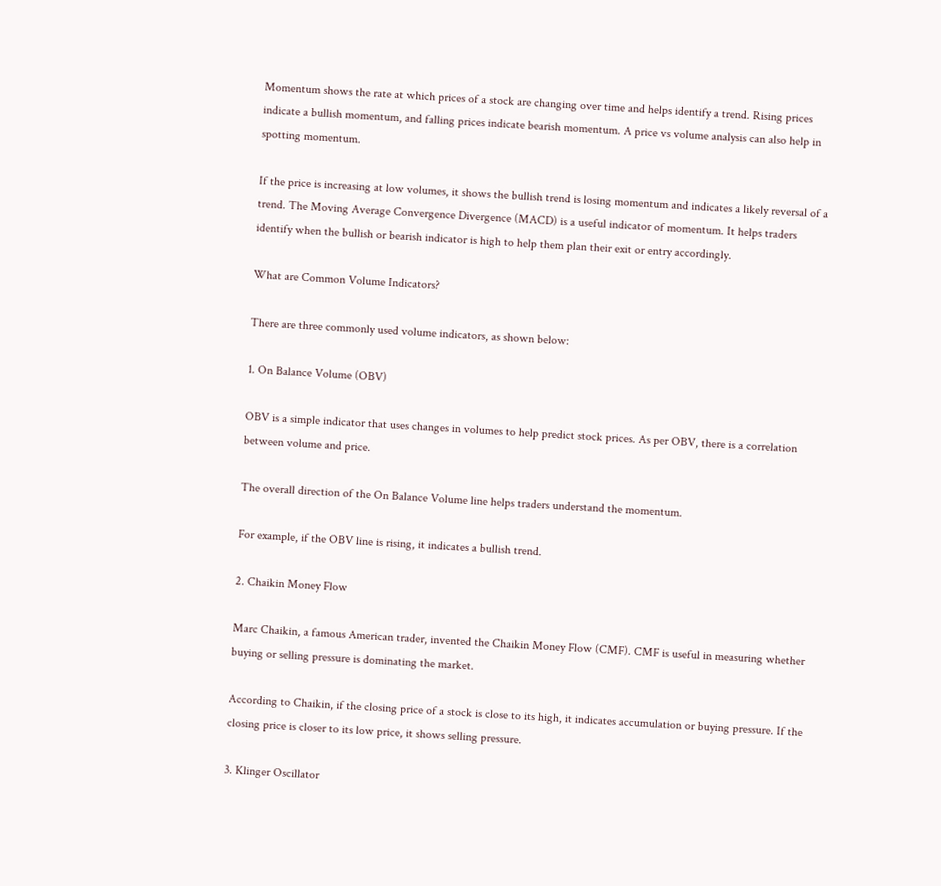Momentum shows the rate at which prices of a stock are changing over time and helps identify a trend. Rising prices indicate a bullish momentum, and falling prices indicate bearish momentum. A price vs volume analysis can also help in spotting momentum.

If the price is increasing at low volumes, it shows the bullish trend is losing momentum and indicates a likely reversal of a trend. The Moving Average Convergence Divergence (MACD) is a useful indicator of momentum. It helps traders identify when the bullish or bearish indicator is high to help them plan their exit or entry accordingly.

What are Common Volume Indicators?

There are three commonly used volume indicators, as shown below:

1. On Balance Volume (OBV)

OBV is a simple indicator that uses changes in volumes to help predict stock prices. As per OBV, there is a correlation between volume and price.

The overall direction of the On Balance Volume line helps traders understand the momentum.

For example, if the OBV line is rising, it indicates a bullish trend.

2. Chaikin Money Flow

Marc Chaikin, a famous American trader, invented the Chaikin Money Flow (CMF). CMF is useful in measuring whether buying or selling pressure is dominating the market.

According to Chaikin, if the closing price of a stock is close to its high, it indicates accumulation or buying pressure. If the closing price is closer to its low price, it shows selling pressure.

3. Klinger Oscillator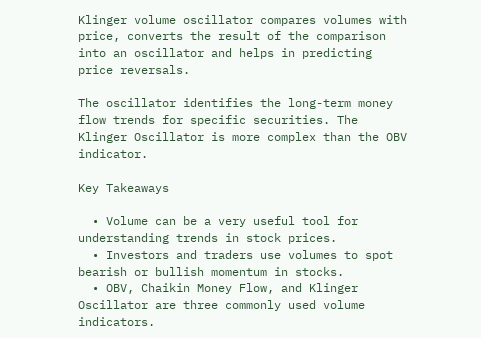Klinger volume oscillator compares volumes with price, converts the result of the comparison into an oscillator and helps in predicting price reversals.

The oscillator identifies the long-term money flow trends for specific securities. The Klinger Oscillator is more complex than the OBV indicator.

Key Takeaways

  • Volume can be a very useful tool for understanding trends in stock prices.
  • Investors and traders use volumes to spot bearish or bullish momentum in stocks.
  • OBV, Chaikin Money Flow, and Klinger Oscillator are three commonly used volume indicators.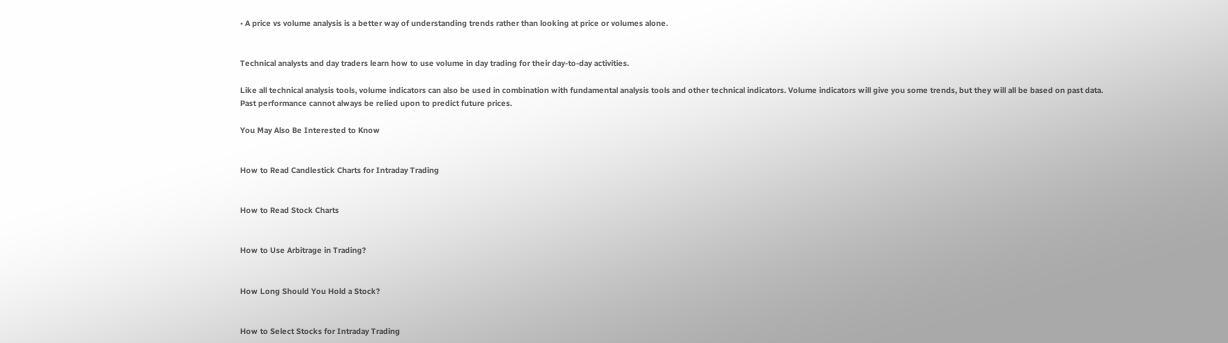• A price vs volume analysis is a better way of understanding trends rather than looking at price or volumes alone.


Technical analysts and day traders learn how to use volume in day trading for their day-to-day activities.

Like all technical analysis tools, volume indicators can also be used in combination with fundamental analysis tools and other technical indicators. Volume indicators will give you some trends, but they will all be based on past data. Past performance cannot always be relied upon to predict future prices.

You May Also Be Interested to Know


How to Read Candlestick Charts for Intraday Trading


How to Read Stock Charts


How to Use Arbitrage in Trading?


How Long Should You Hold a Stock?


How to Select Stocks for Intraday Trading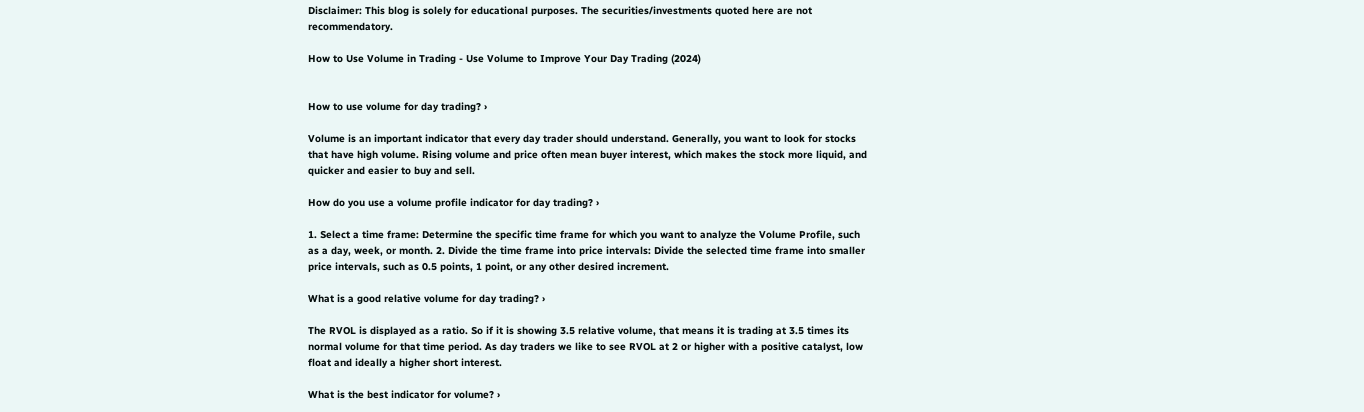Disclaimer: This blog is solely for educational purposes. The securities/investments quoted here are not recommendatory.

How to Use Volume in Trading - Use Volume to Improve Your Day Trading (2024)


How to use volume for day trading? ›

Volume is an important indicator that every day trader should understand. Generally, you want to look for stocks that have high volume. Rising volume and price often mean buyer interest, which makes the stock more liquid, and quicker and easier to buy and sell.

How do you use a volume profile indicator for day trading? ›

1. Select a time frame: Determine the specific time frame for which you want to analyze the Volume Profile, such as a day, week, or month. 2. Divide the time frame into price intervals: Divide the selected time frame into smaller price intervals, such as 0.5 points, 1 point, or any other desired increment.

What is a good relative volume for day trading? ›

The RVOL is displayed as a ratio. So if it is showing 3.5 relative volume, that means it is trading at 3.5 times its normal volume for that time period. As day traders we like to see RVOL at 2 or higher with a positive catalyst, low float and ideally a higher short interest.

What is the best indicator for volume? ›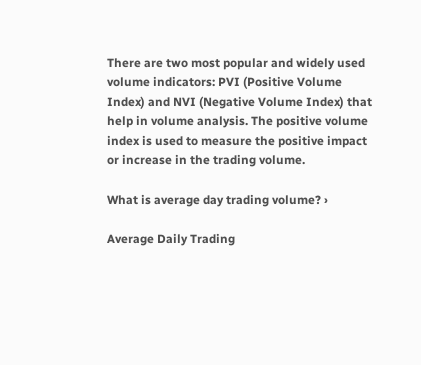There are two most popular and widely used volume indicators: PVI (Positive Volume Index) and NVI (Negative Volume Index) that help in volume analysis. The positive volume index is used to measure the positive impact or increase in the trading volume.

What is average day trading volume? ›

Average Daily Trading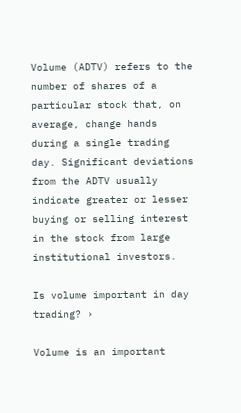Volume (ADTV) refers to the number of shares of a particular stock that, on average, change hands during a single trading day. Significant deviations from the ADTV usually indicate greater or lesser buying or selling interest in the stock from large institutional investors.

Is volume important in day trading? ›

Volume is an important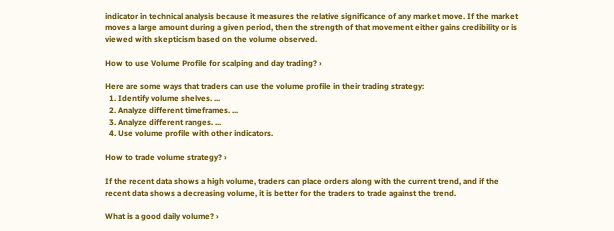indicator in technical analysis because it measures the relative significance of any market move. If the market moves a large amount during a given period, then the strength of that movement either gains credibility or is viewed with skepticism based on the volume observed.

How to use Volume Profile for scalping and day trading? ›

Here are some ways that traders can use the volume profile in their trading strategy:
  1. Identify volume shelves. ...
  2. Analyze different timeframes. ...
  3. Analyze different ranges. ...
  4. Use volume profile with other indicators.

How to trade volume strategy? ›

If the recent data shows a high volume, traders can place orders along with the current trend, and if the recent data shows a decreasing volume, it is better for the traders to trade against the trend.

What is a good daily volume? ›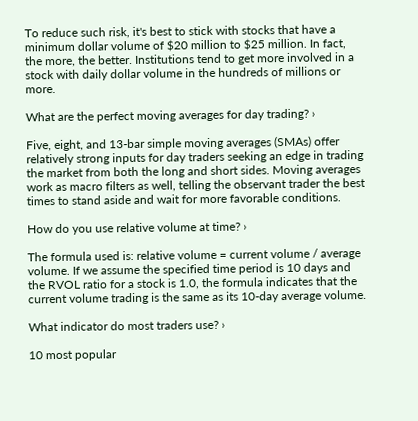To reduce such risk, it's best to stick with stocks that have a minimum dollar volume of $20 million to $25 million. In fact, the more, the better. Institutions tend to get more involved in a stock with daily dollar volume in the hundreds of millions or more.

What are the perfect moving averages for day trading? ›

Five, eight, and 13-bar simple moving averages (SMAs) offer relatively strong inputs for day traders seeking an edge in trading the market from both the long and short sides. Moving averages work as macro filters as well, telling the observant trader the best times to stand aside and wait for more favorable conditions.

How do you use relative volume at time? ›

The formula used is: relative volume = current volume / average volume. If we assume the specified time period is 10 days and the RVOL ratio for a stock is 1.0, the formula indicates that the current volume trading is the same as its 10-day average volume.

What indicator do most traders use? ›

10 most popular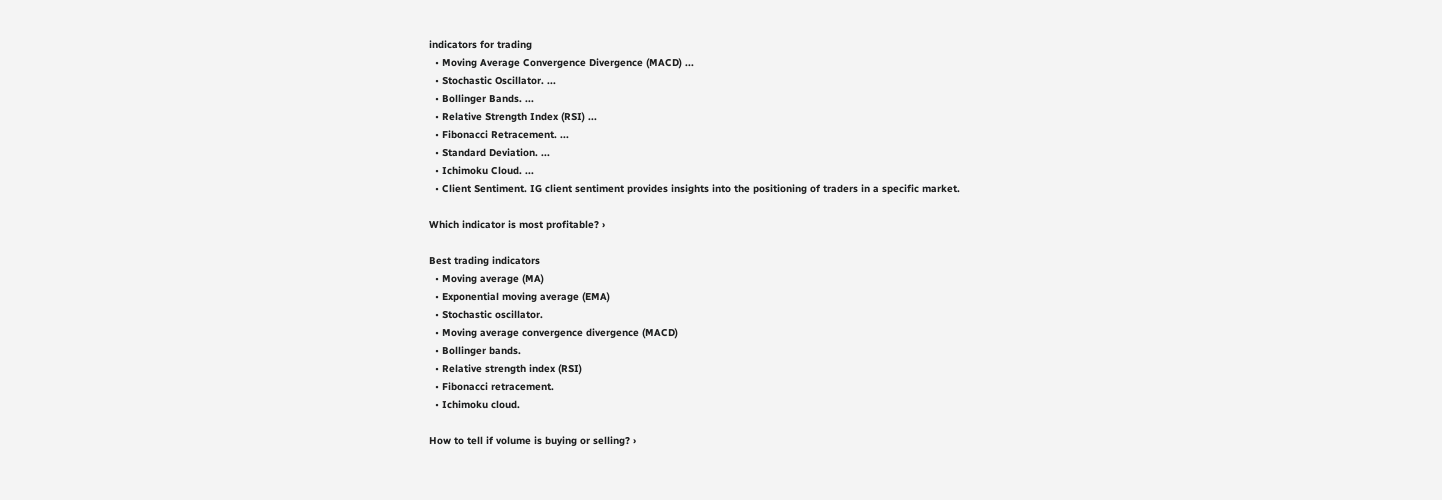indicators for trading
  • Moving Average Convergence Divergence (MACD) ...
  • Stochastic Oscillator. ...
  • Bollinger Bands. ...
  • Relative Strength Index (RSI) ...
  • Fibonacci Retracement. ...
  • Standard Deviation. ...
  • Ichimoku Cloud. ...
  • Client Sentiment. IG client sentiment provides insights into the positioning of traders in a specific market.

Which indicator is most profitable? ›

Best trading indicators
  • Moving average (MA)
  • Exponential moving average (EMA)
  • Stochastic oscillator.
  • Moving average convergence divergence (MACD)
  • Bollinger bands.
  • Relative strength index (RSI)
  • Fibonacci retracement.
  • Ichimoku cloud.

How to tell if volume is buying or selling? ›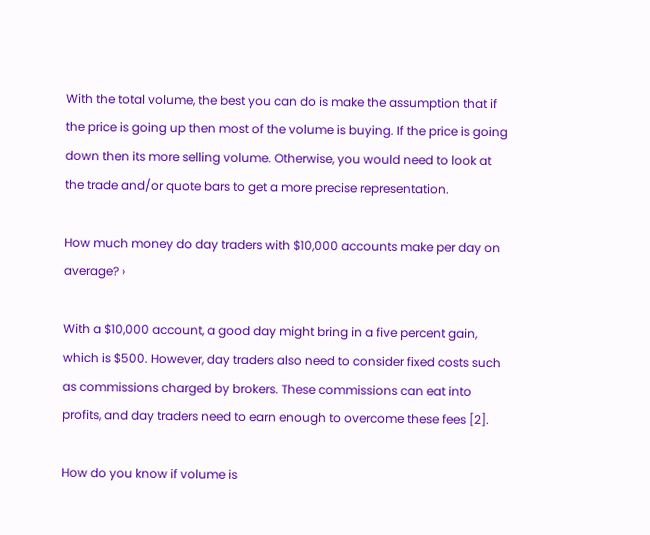With the total volume, the best you can do is make the assumption that if the price is going up then most of the volume is buying. If the price is going down then its more selling volume. Otherwise, you would need to look at the trade and/or quote bars to get a more precise representation.

How much money do day traders with $10,000 accounts make per day on average? ›

With a $10,000 account, a good day might bring in a five percent gain, which is $500. However, day traders also need to consider fixed costs such as commissions charged by brokers. These commissions can eat into profits, and day traders need to earn enough to overcome these fees [2].

How do you know if volume is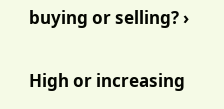buying or selling? ›

High or increasing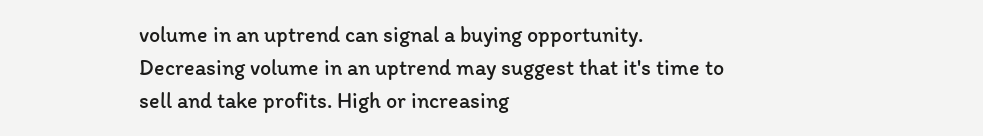volume in an uptrend can signal a buying opportunity. Decreasing volume in an uptrend may suggest that it's time to sell and take profits. High or increasing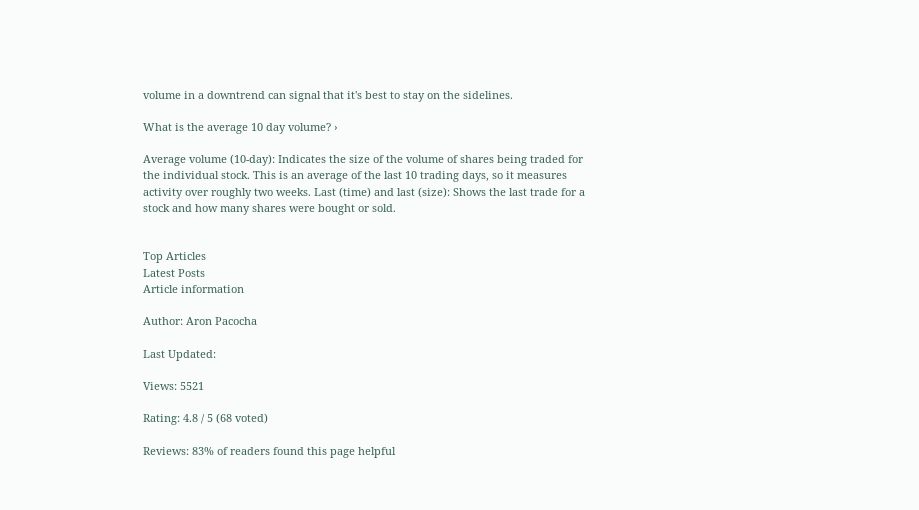volume in a downtrend can signal that it's best to stay on the sidelines.

What is the average 10 day volume? ›

Average volume (10-day): Indicates the size of the volume of shares being traded for the individual stock. This is an average of the last 10 trading days, so it measures activity over roughly two weeks. Last (time) and last (size): Shows the last trade for a stock and how many shares were bought or sold.


Top Articles
Latest Posts
Article information

Author: Aron Pacocha

Last Updated:

Views: 5521

Rating: 4.8 / 5 (68 voted)

Reviews: 83% of readers found this page helpful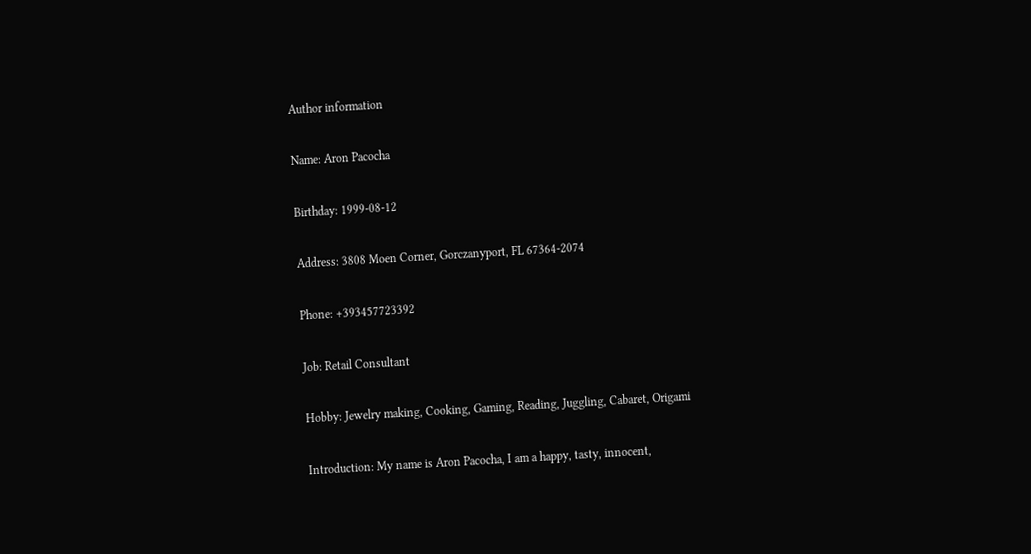Author information

Name: Aron Pacocha

Birthday: 1999-08-12

Address: 3808 Moen Corner, Gorczanyport, FL 67364-2074

Phone: +393457723392

Job: Retail Consultant

Hobby: Jewelry making, Cooking, Gaming, Reading, Juggling, Cabaret, Origami

Introduction: My name is Aron Pacocha, I am a happy, tasty, innocent,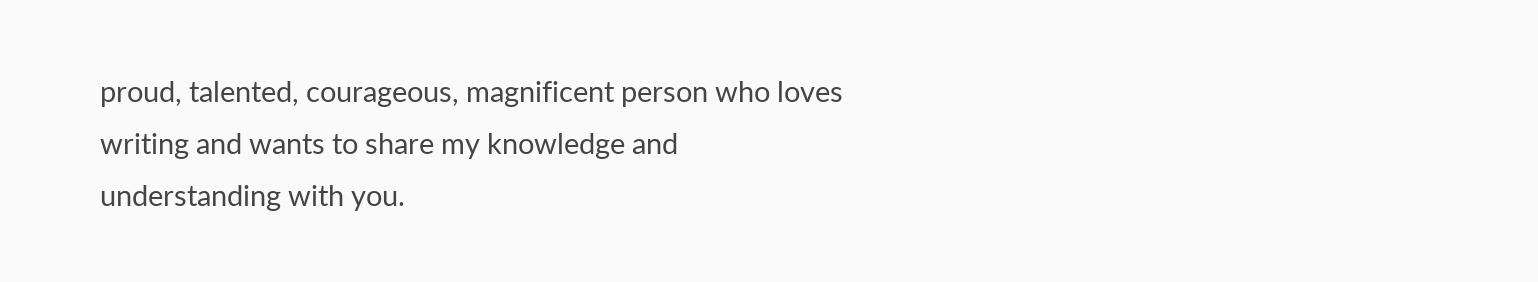proud, talented, courageous, magnificent person who loves writing and wants to share my knowledge and understanding with you.